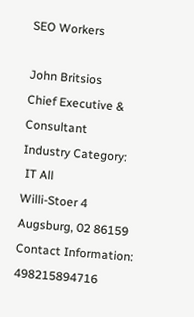SEO Workers

John Britsios
Chief Executive & Consultant
Industry Category:
 IT All
Willi-Stoer 4
Augsburg, 02 86159
Contact Information:
498215894716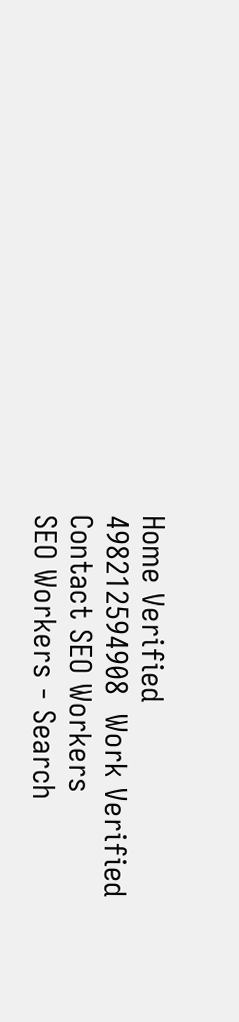Home Verified
498212594908  Work Verified
Contact SEO Workers
SEO Workers - Search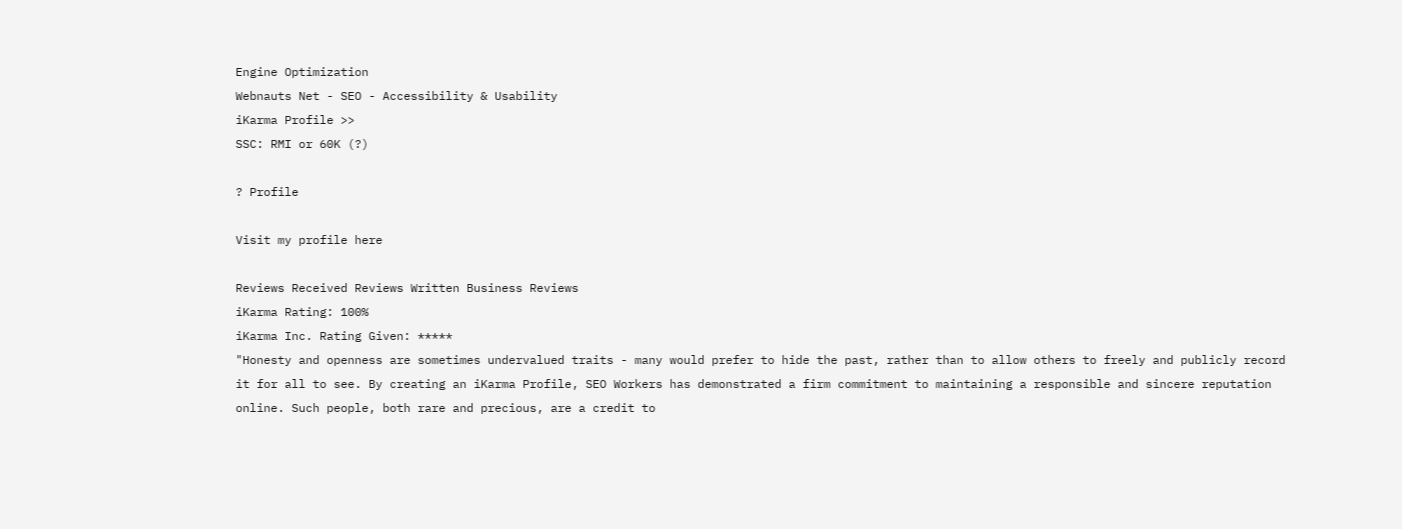Engine Optimization
Webnauts Net - SEO - Accessibility & Usability
iKarma Profile >>
SSC: RMI or 60K (?)

? Profile

Visit my profile here

Reviews Received Reviews Written Business Reviews
iKarma Rating: 100%
iKarma Inc. Rating Given: *****
"Honesty and openness are sometimes undervalued traits - many would prefer to hide the past, rather than to allow others to freely and publicly record it for all to see. By creating an iKarma Profile, SEO Workers has demonstrated a firm commitment to maintaining a responsible and sincere reputation online. Such people, both rare and precious, are a credit to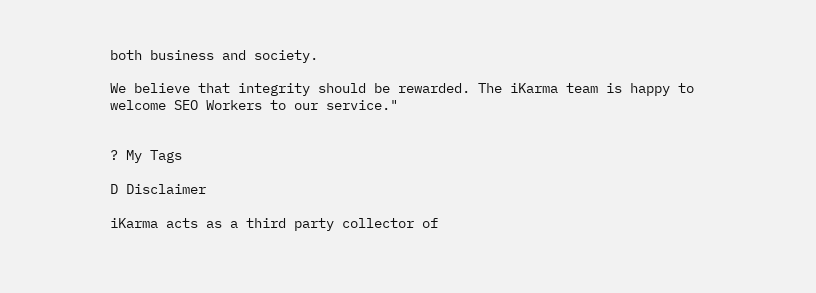both business and society.

We believe that integrity should be rewarded. The iKarma team is happy to welcome SEO Workers to our service."


? My Tags

D Disclaimer

iKarma acts as a third party collector of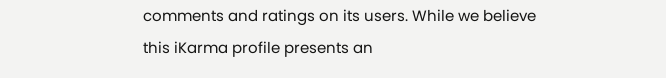comments and ratings on its users. While we believe this iKarma profile presents an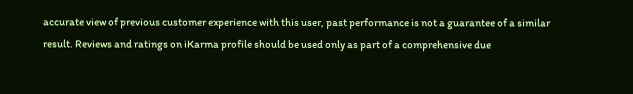accurate view of previous customer experience with this user, past performance is not a guarantee of a similar result. Reviews and ratings on iKarma profile should be used only as part of a comprehensive due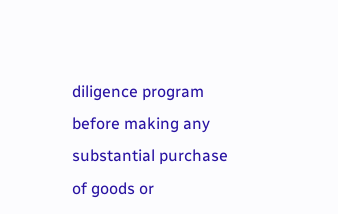diligence program before making any substantial purchase of goods or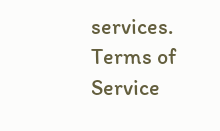services.      Terms of Service